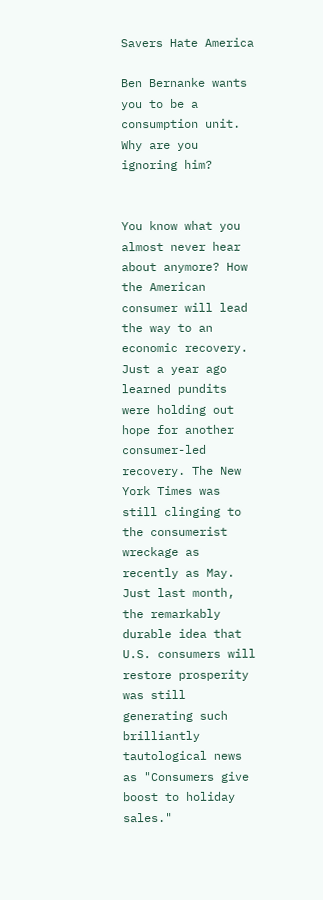Savers Hate America

Ben Bernanke wants you to be a consumption unit. Why are you ignoring him?


You know what you almost never hear about anymore? How the American consumer will lead the way to an economic recovery. Just a year ago learned pundits were holding out hope for another consumer-led recovery. The New York Times was still clinging to the consumerist wreckage as recently as May. Just last month, the remarkably durable idea that U.S. consumers will restore prosperity was still generating such brilliantly tautological news as "Consumers give boost to holiday sales."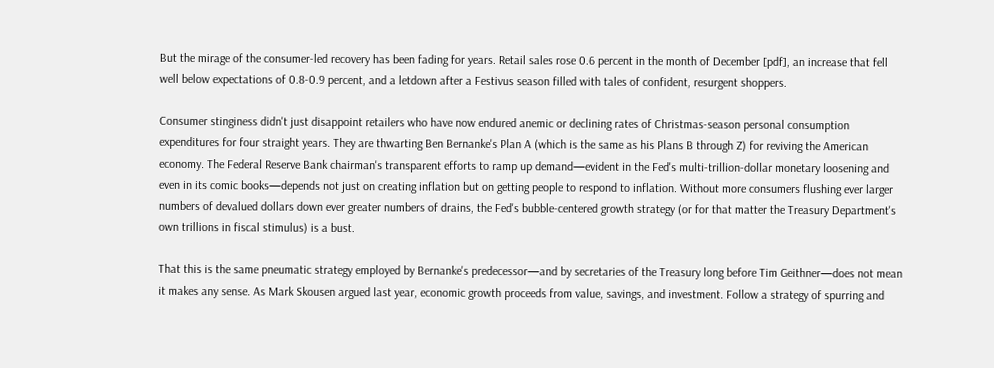But the mirage of the consumer-led recovery has been fading for years. Retail sales rose 0.6 percent in the month of December [pdf], an increase that fell well below expectations of 0.8-0.9 percent, and a letdown after a Festivus season filled with tales of confident, resurgent shoppers.

Consumer stinginess didn't just disappoint retailers who have now endured anemic or declining rates of Christmas-season personal consumption expenditures for four straight years. They are thwarting Ben Bernanke's Plan A (which is the same as his Plans B through Z) for reviving the American economy. The Federal Reserve Bank chairman's transparent efforts to ramp up demand—evident in the Fed's multi-trillion-dollar monetary loosening and even in its comic books—depends not just on creating inflation but on getting people to respond to inflation. Without more consumers flushing ever larger numbers of devalued dollars down ever greater numbers of drains, the Fed's bubble-centered growth strategy (or for that matter the Treasury Department's own trillions in fiscal stimulus) is a bust.

That this is the same pneumatic strategy employed by Bernanke's predecessor—and by secretaries of the Treasury long before Tim Geithner—does not mean it makes any sense. As Mark Skousen argued last year, economic growth proceeds from value, savings, and investment. Follow a strategy of spurring and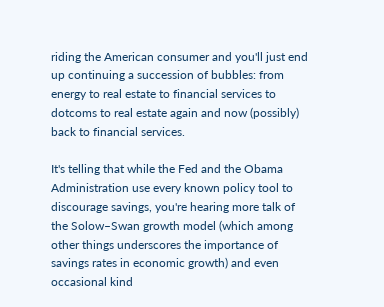riding the American consumer and you'll just end up continuing a succession of bubbles: from energy to real estate to financial services to dotcoms to real estate again and now (possibly) back to financial services.

It's telling that while the Fed and the Obama Administration use every known policy tool to discourage savings, you're hearing more talk of the Solow–Swan growth model (which among other things underscores the importance of savings rates in economic growth) and even occasional kind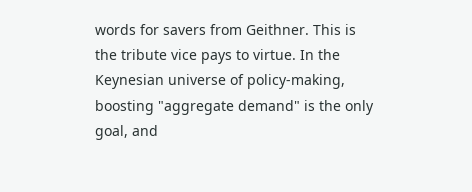words for savers from Geithner. This is the tribute vice pays to virtue. In the Keynesian universe of policy-making, boosting "aggregate demand" is the only goal, and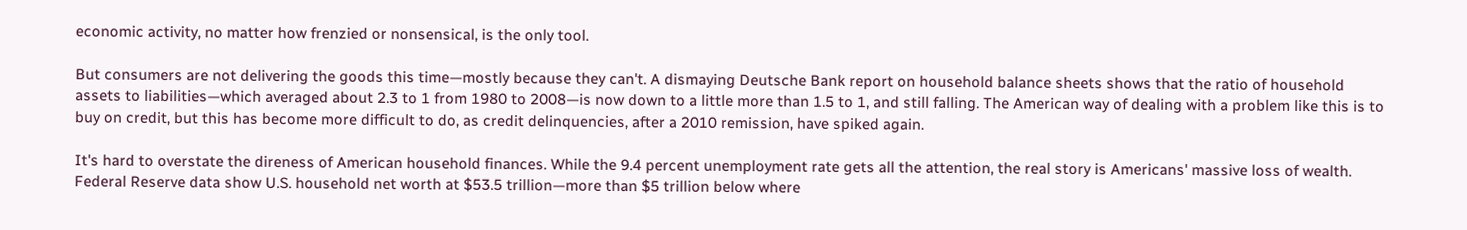economic activity, no matter how frenzied or nonsensical, is the only tool.

But consumers are not delivering the goods this time—mostly because they can't. A dismaying Deutsche Bank report on household balance sheets shows that the ratio of household assets to liabilities—which averaged about 2.3 to 1 from 1980 to 2008—is now down to a little more than 1.5 to 1, and still falling. The American way of dealing with a problem like this is to buy on credit, but this has become more difficult to do, as credit delinquencies, after a 2010 remission, have spiked again.

It's hard to overstate the direness of American household finances. While the 9.4 percent unemployment rate gets all the attention, the real story is Americans' massive loss of wealth. Federal Reserve data show U.S. household net worth at $53.5 trillion—more than $5 trillion below where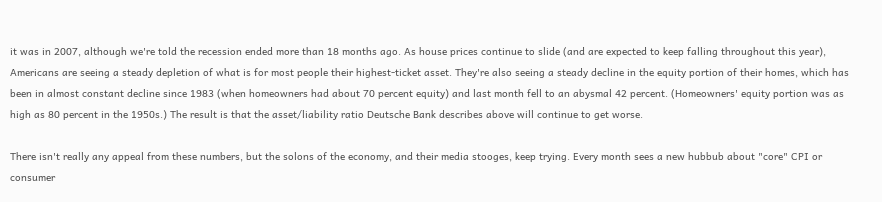it was in 2007, although we're told the recession ended more than 18 months ago. As house prices continue to slide (and are expected to keep falling throughout this year), Americans are seeing a steady depletion of what is for most people their highest-ticket asset. They're also seeing a steady decline in the equity portion of their homes, which has been in almost constant decline since 1983 (when homeowners had about 70 percent equity) and last month fell to an abysmal 42 percent. (Homeowners' equity portion was as high as 80 percent in the 1950s.) The result is that the asset/liability ratio Deutsche Bank describes above will continue to get worse.

There isn't really any appeal from these numbers, but the solons of the economy, and their media stooges, keep trying. Every month sees a new hubbub about "core" CPI or consumer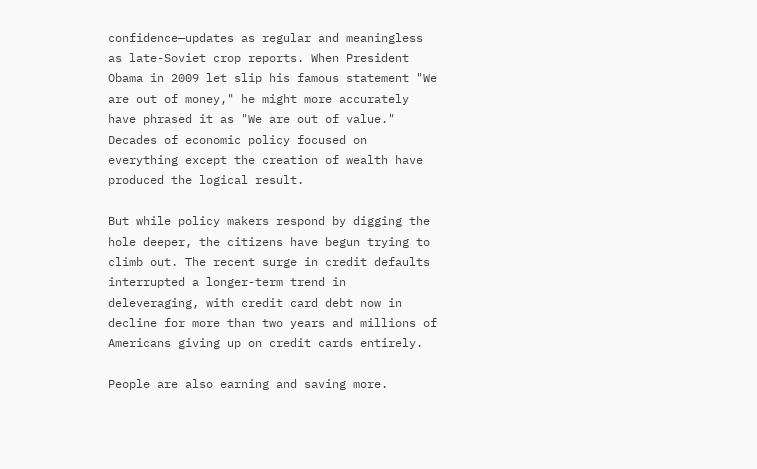confidence—updates as regular and meaningless as late-Soviet crop reports. When President Obama in 2009 let slip his famous statement "We are out of money," he might more accurately have phrased it as "We are out of value." Decades of economic policy focused on everything except the creation of wealth have produced the logical result.

But while policy makers respond by digging the hole deeper, the citizens have begun trying to climb out. The recent surge in credit defaults interrupted a longer-term trend in deleveraging, with credit card debt now in decline for more than two years and millions of Americans giving up on credit cards entirely.

People are also earning and saving more.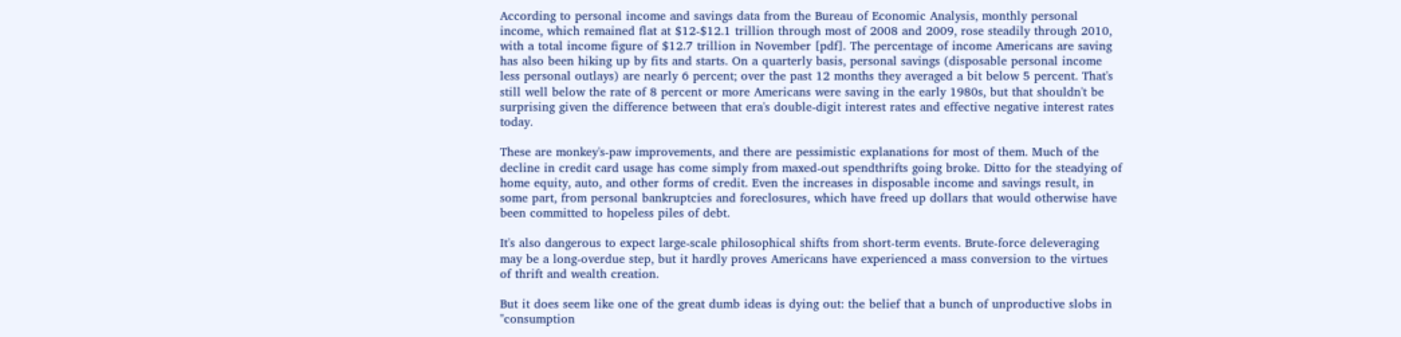According to personal income and savings data from the Bureau of Economic Analysis, monthly personal income, which remained flat at $12-$12.1 trillion through most of 2008 and 2009, rose steadily through 2010, with a total income figure of $12.7 trillion in November [pdf]. The percentage of income Americans are saving has also been hiking up by fits and starts. On a quarterly basis, personal savings (disposable personal income less personal outlays) are nearly 6 percent; over the past 12 months they averaged a bit below 5 percent. That's still well below the rate of 8 percent or more Americans were saving in the early 1980s, but that shouldn't be surprising given the difference between that era's double-digit interest rates and effective negative interest rates today.

These are monkey's-paw improvements, and there are pessimistic explanations for most of them. Much of the decline in credit card usage has come simply from maxed-out spendthrifts going broke. Ditto for the steadying of home equity, auto, and other forms of credit. Even the increases in disposable income and savings result, in some part, from personal bankruptcies and foreclosures, which have freed up dollars that would otherwise have been committed to hopeless piles of debt.

It's also dangerous to expect large-scale philosophical shifts from short-term events. Brute-force deleveraging may be a long-overdue step, but it hardly proves Americans have experienced a mass conversion to the virtues of thrift and wealth creation.

But it does seem like one of the great dumb ideas is dying out: the belief that a bunch of unproductive slobs in "consumption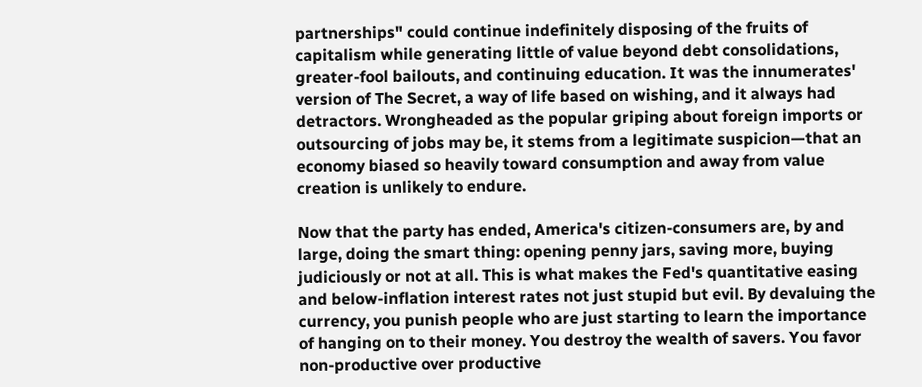partnerships" could continue indefinitely disposing of the fruits of capitalism while generating little of value beyond debt consolidations, greater-fool bailouts, and continuing education. It was the innumerates' version of The Secret, a way of life based on wishing, and it always had detractors. Wrongheaded as the popular griping about foreign imports or outsourcing of jobs may be, it stems from a legitimate suspicion—that an economy biased so heavily toward consumption and away from value creation is unlikely to endure.

Now that the party has ended, America's citizen-consumers are, by and large, doing the smart thing: opening penny jars, saving more, buying judiciously or not at all. This is what makes the Fed's quantitative easing and below-inflation interest rates not just stupid but evil. By devaluing the currency, you punish people who are just starting to learn the importance of hanging on to their money. You destroy the wealth of savers. You favor non-productive over productive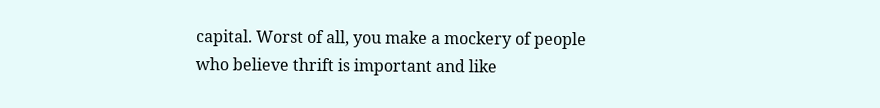capital. Worst of all, you make a mockery of people who believe thrift is important and like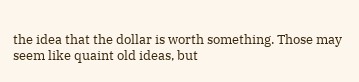the idea that the dollar is worth something. Those may seem like quaint old ideas, but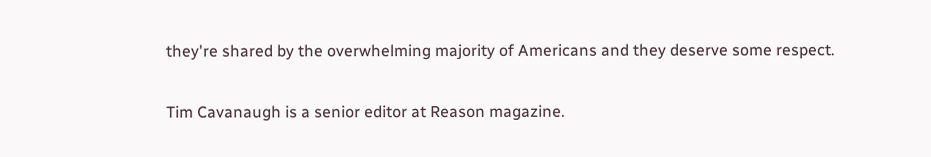they're shared by the overwhelming majority of Americans and they deserve some respect.

Tim Cavanaugh is a senior editor at Reason magazine.